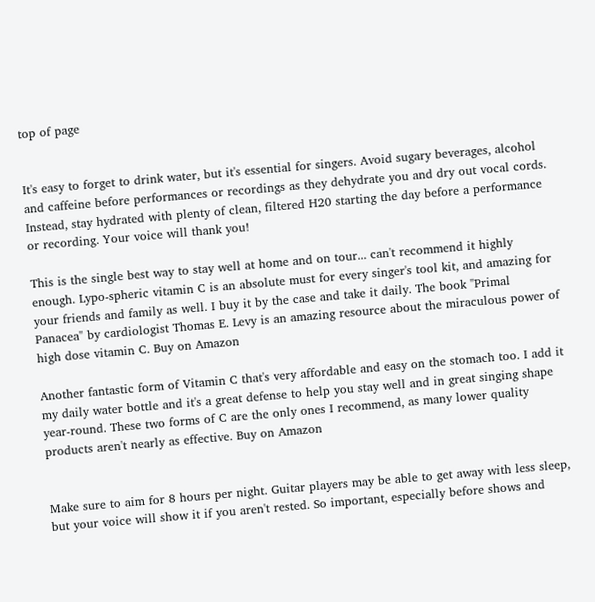top of page


It's easy to forget to drink water, but it's essential for singers. Avoid sugary beverages, alcohol and caffeine before performances or recordings as they dehydrate you and dry out vocal cords. Instead, stay hydrated with plenty of clean, filtered H20 starting the day before a performance or recording. Your voice will thank you!

This is the single best way to stay well at home and on tour... can't recommend it highly enough. Lypo-spheric vitamin C is an absolute must for every singer's tool kit, and amazing for your friends and family as well. I buy it by the case and take it daily. The book "Primal Panacea" by cardiologist Thomas E. Levy is an amazing resource about the miraculous power of high dose vitamin C. Buy on Amazon

Another fantastic form of Vitamin C that's very affordable and easy on the stomach too. I add it my daily water bottle and it's a great defense to help you stay well and in great singing shape year-round. These two forms of C are the only ones I recommend, as many lower quality products aren't nearly as effective. Buy on Amazon


Make sure to aim for 8 hours per night. Guitar players may be able to get away with less sleep, but your voice will show it if you aren't rested. So important, especially before shows and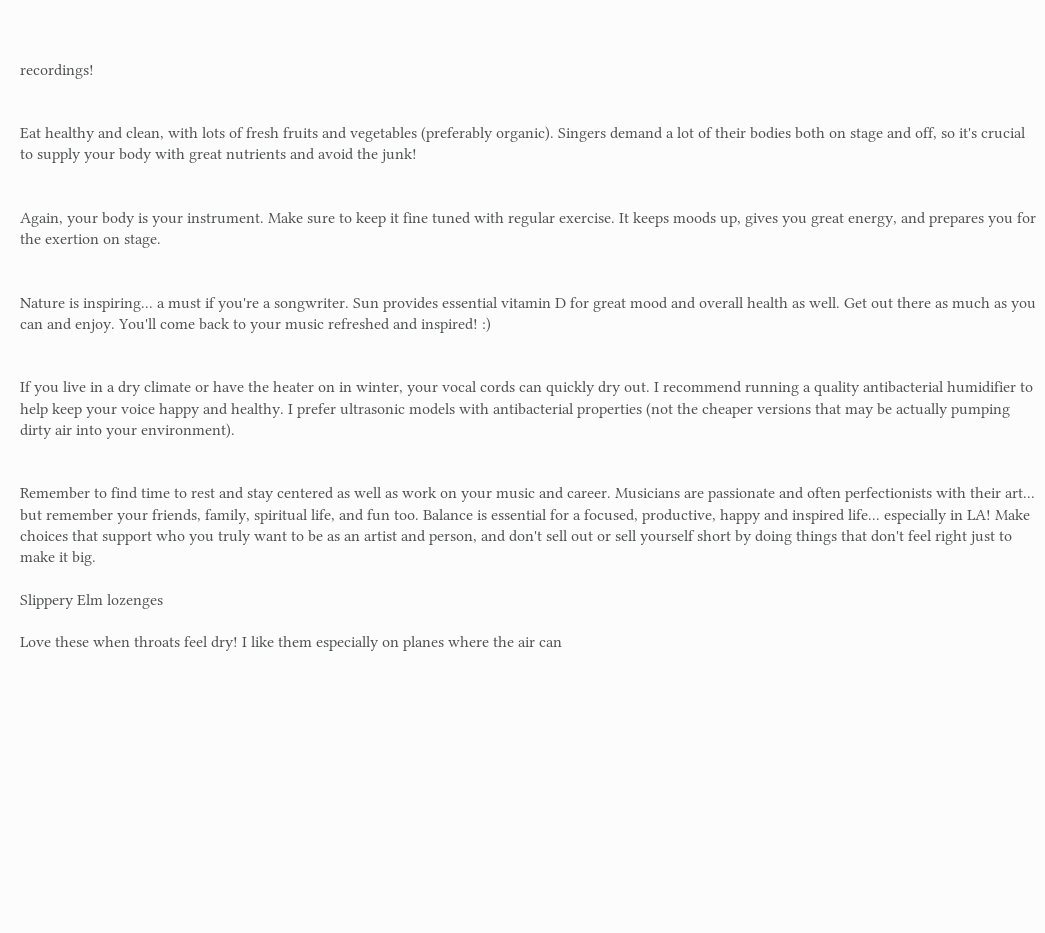recordings!


Eat healthy and clean, with lots of fresh fruits and vegetables (preferably organic). Singers demand a lot of their bodies both on stage and off, so it's crucial to supply your body with great nutrients and avoid the junk!


Again, your body is your instrument. Make sure to keep it fine tuned with regular exercise. It keeps moods up, gives you great energy, and prepares you for the exertion on stage.


Nature is inspiring... a must if you're a songwriter. Sun provides essential vitamin D for great mood and overall health as well. Get out there as much as you can and enjoy. You'll come back to your music refreshed and inspired! :)


If you live in a dry climate or have the heater on in winter, your vocal cords can quickly dry out. I recommend running a quality antibacterial humidifier to help keep your voice happy and healthy. I prefer ultrasonic models with antibacterial properties (not the cheaper versions that may be actually pumping dirty air into your environment).


Remember to find time to rest and stay centered as well as work on your music and career. Musicians are passionate and often perfectionists with their art... but remember your friends, family, spiritual life, and fun too. Balance is essential for a focused, productive, happy and inspired life... especially in LA! Make choices that support who you truly want to be as an artist and person, and don't sell out or sell yourself short by doing things that don't feel right just to make it big.

Slippery Elm lozenges

Love these when throats feel dry! I like them especially on planes where the air can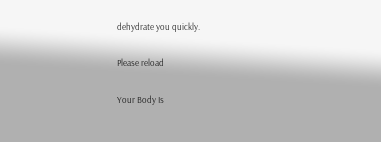dehydrate you quickly.

Please reload

Your Body Is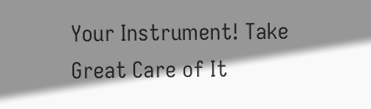Your Instrument! Take Great Care of It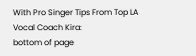With Pro Singer Tips From Top LA Vocal Coach Kira:
bottom of page